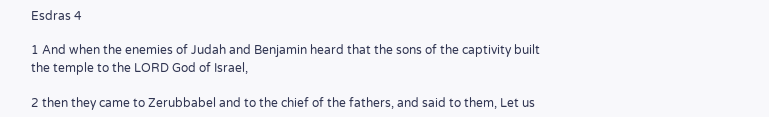Esdras 4

1 And when the enemies of Judah and Benjamin heard that the sons of the captivity built the temple to the LORD God of Israel,

2 then they came to Zerubbabel and to the chief of the fathers, and said to them, Let us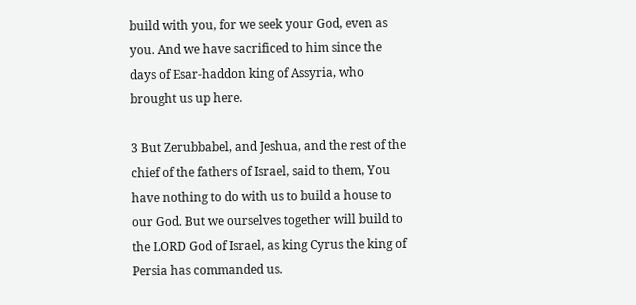build with you, for we seek your God, even as you. And we have sacrificed to him since the days of Esar-haddon king of Assyria, who brought us up here.

3 But Zerubbabel, and Jeshua, and the rest of the chief of the fathers of Israel, said to them, You have nothing to do with us to build a house to our God. But we ourselves together will build to the LORD God of Israel, as king Cyrus the king of Persia has commanded us.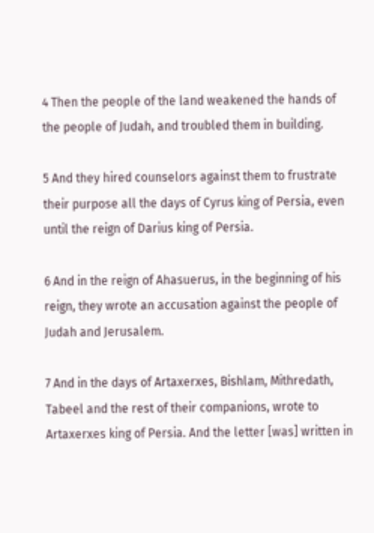4 Then the people of the land weakened the hands of the people of Judah, and troubled them in building.

5 And they hired counselors against them to frustrate their purpose all the days of Cyrus king of Persia, even until the reign of Darius king of Persia.

6 And in the reign of Ahasuerus, in the beginning of his reign, they wrote an accusation against the people of Judah and Jerusalem.

7 And in the days of Artaxerxes, Bishlam, Mithredath, Tabeel and the rest of their companions, wrote to Artaxerxes king of Persia. And the letter [was] written in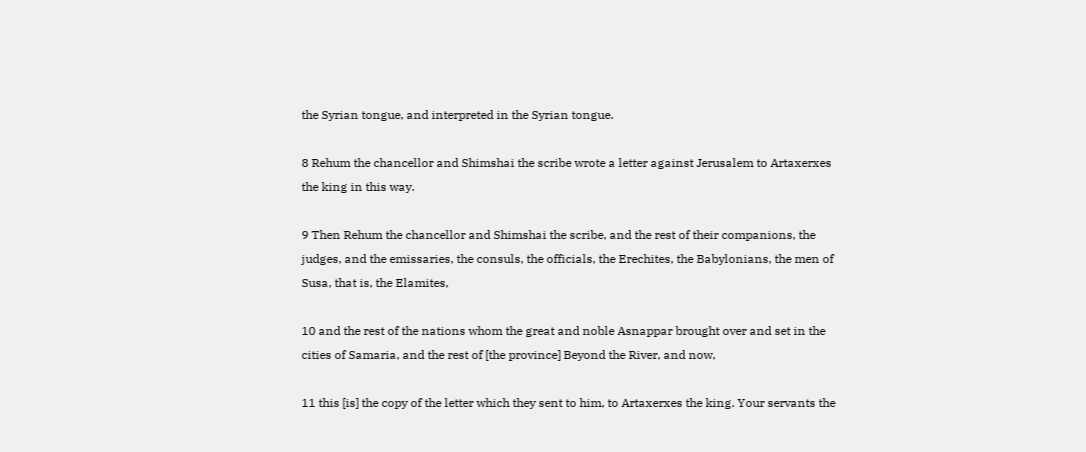the Syrian tongue, and interpreted in the Syrian tongue.

8 Rehum the chancellor and Shimshai the scribe wrote a letter against Jerusalem to Artaxerxes the king in this way.

9 Then Rehum the chancellor and Shimshai the scribe, and the rest of their companions, the judges, and the emissaries, the consuls, the officials, the Erechites, the Babylonians, the men of Susa, that is, the Elamites,

10 and the rest of the nations whom the great and noble Asnappar brought over and set in the cities of Samaria, and the rest of [the province] Beyond the River, and now,

11 this [is] the copy of the letter which they sent to him, to Artaxerxes the king. Your servants the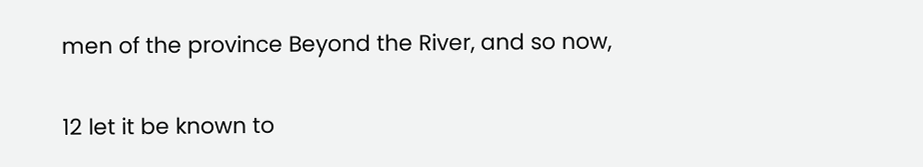men of the province Beyond the River, and so now,

12 let it be known to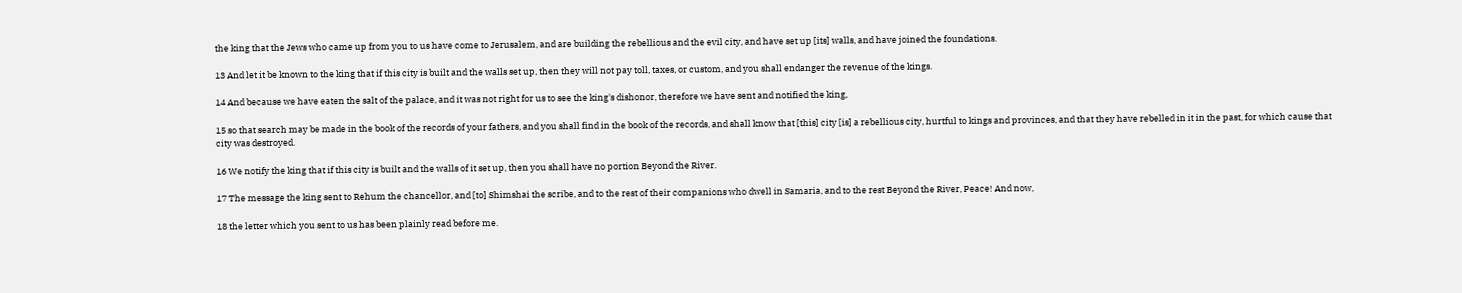the king that the Jews who came up from you to us have come to Jerusalem, and are building the rebellious and the evil city, and have set up [its] walls, and have joined the foundations.

13 And let it be known to the king that if this city is built and the walls set up, then they will not pay toll, taxes, or custom, and you shall endanger the revenue of the kings.

14 And because we have eaten the salt of the palace, and it was not right for us to see the king's dishonor, therefore we have sent and notified the king,

15 so that search may be made in the book of the records of your fathers, and you shall find in the book of the records, and shall know that [this] city [is] a rebellious city, hurtful to kings and provinces, and that they have rebelled in it in the past, for which cause that city was destroyed.

16 We notify the king that if this city is built and the walls of it set up, then you shall have no portion Beyond the River.

17 The message the king sent to Rehum the chancellor, and [to] Shimshai the scribe, and to the rest of their companions who dwell in Samaria, and to the rest Beyond the River, Peace! And now,

18 the letter which you sent to us has been plainly read before me.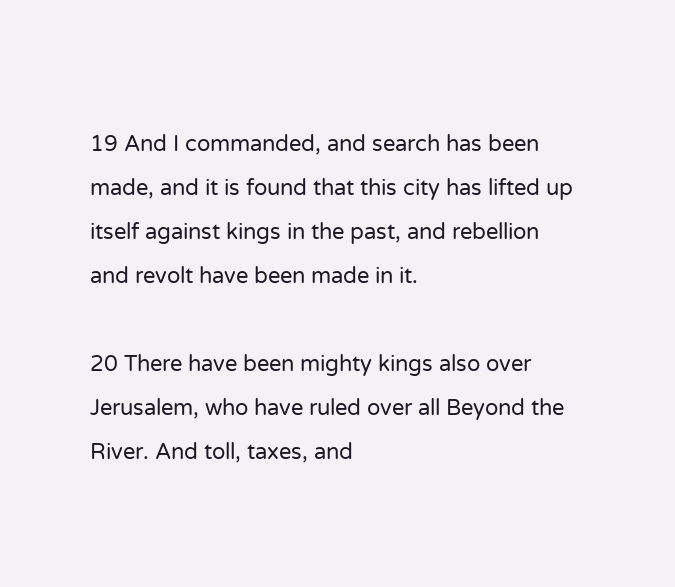19 And I commanded, and search has been made, and it is found that this city has lifted up itself against kings in the past, and rebellion and revolt have been made in it.

20 There have been mighty kings also over Jerusalem, who have ruled over all Beyond the River. And toll, taxes, and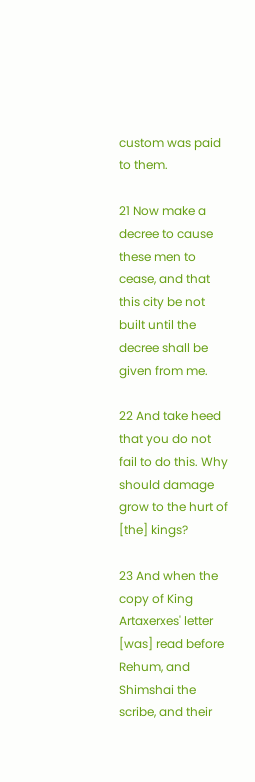custom was paid to them.

21 Now make a decree to cause these men to cease, and that this city be not built until the decree shall be given from me.

22 And take heed that you do not fail to do this. Why should damage grow to the hurt of [the] kings?

23 And when the copy of King Artaxerxes' letter [was] read before Rehum, and Shimshai the scribe, and their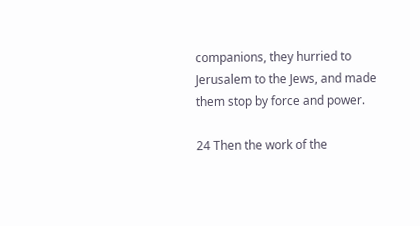companions, they hurried to Jerusalem to the Jews, and made them stop by force and power.

24 Then the work of the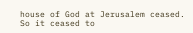house of God at Jerusalem ceased. So it ceased to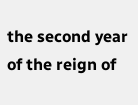the second year of the reign of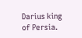Darius king of Persia.